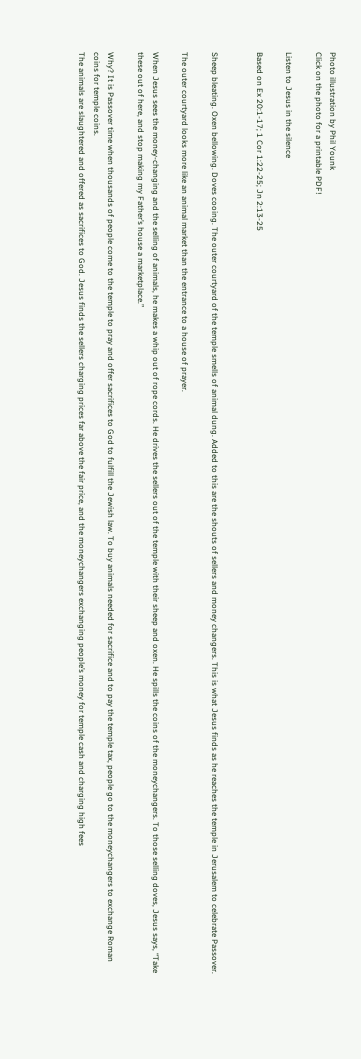Photo illustration by Phil Younk
Click on the photo for a printable PDF!

Listen to Jesus in the silence

Based on Ex 20:1-17; 1 Cor 1:22-25; Jn 2:13-25


Sheep bleating. Oxen bellowing. Doves cooing. The outer courtyard of the temple smells of animal dung. Added to this are the shouts of sellers and money changers. This is what Jesus finds as he reaches the temple in Jerusalem to celebrate Passover.

The outer courtyard looks more like an animal market than the entrance to a house of prayer.

When Jesus sees the money-changing and the selling of animals, he makes a whip out of rope cords. He drives the sellers out of the temple with their sheep and oxen. He spills the coins of the moneychangers. To those selling doves, Jesus says, “Take these out of here, and stop making my Father’s house a marketplace.”

Why? It is Passover time when thousands of people come to the temple to pray and offer sacrifices to God to fulfill the Jewish law. To buy animals needed for sacrifice and to pay the temple tax, people go to the moneychangers to exchange Roman coins for temple coins.
The animals are slaughtered and offered as sacrifices to God. Jesus finds the sellers charging prices far above the fair price, and the moneychangers exchanging people’s money for temple cash and charging high fees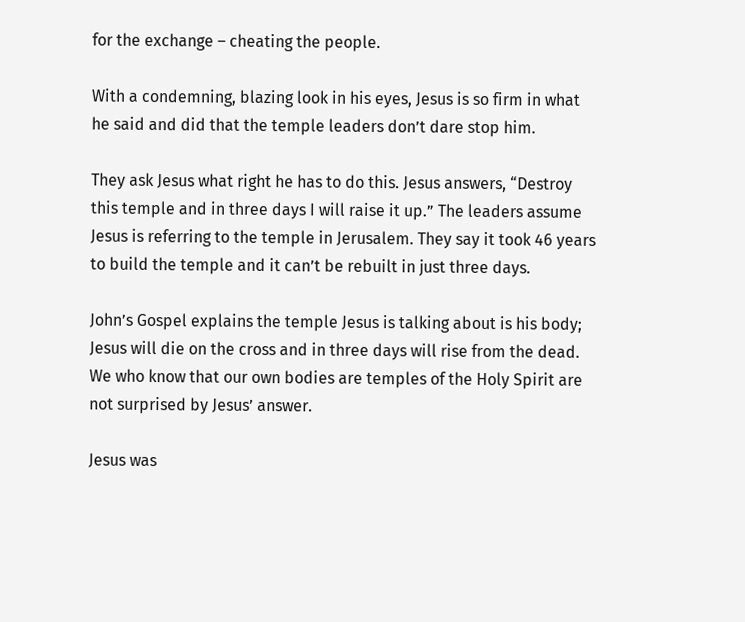for the exchange – cheating the people.

With a condemning, blazing look in his eyes, Jesus is so firm in what he said and did that the temple leaders don’t dare stop him.

They ask Jesus what right he has to do this. Jesus answers, “Destroy this temple and in three days I will raise it up.” The leaders assume Jesus is referring to the temple in Jerusalem. They say it took 46 years to build the temple and it can’t be rebuilt in just three days.

John’s Gospel explains the temple Jesus is talking about is his body; Jesus will die on the cross and in three days will rise from the dead. We who know that our own bodies are temples of the Holy Spirit are not surprised by Jesus’ answer.

Jesus was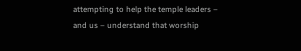attempting to help the temple leaders – and us – understand that worship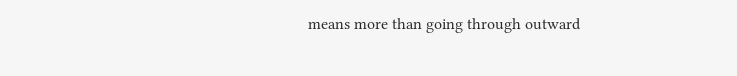means more than going through outward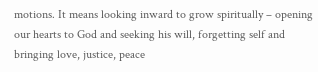motions. It means looking inward to grow spiritually – opening our hearts to God and seeking his will, forgetting self and bringing love, justice, peace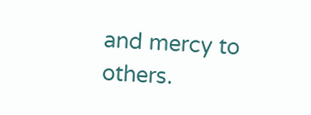and mercy to others.